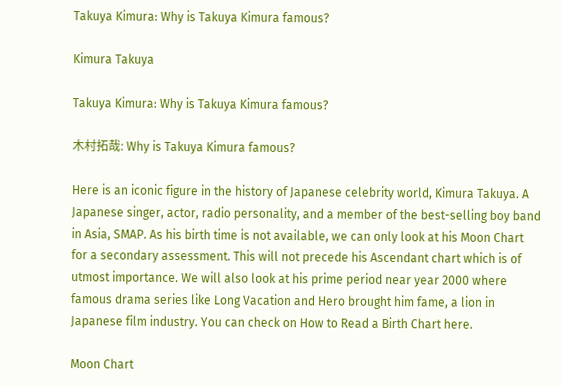Takuya Kimura: Why is Takuya Kimura famous?

Kimura Takuya

Takuya Kimura: Why is Takuya Kimura famous?

木村拓哉: Why is Takuya Kimura famous?

Here is an iconic figure in the history of Japanese celebrity world, Kimura Takuya. A Japanese singer, actor, radio personality, and a member of the best-selling boy band in Asia, SMAP. As his birth time is not available, we can only look at his Moon Chart for a secondary assessment. This will not precede his Ascendant chart which is of utmost importance. We will also look at his prime period near year 2000 where famous drama series like Long Vacation and Hero brought him fame, a lion in Japanese film industry. You can check on How to Read a Birth Chart here.

Moon Chart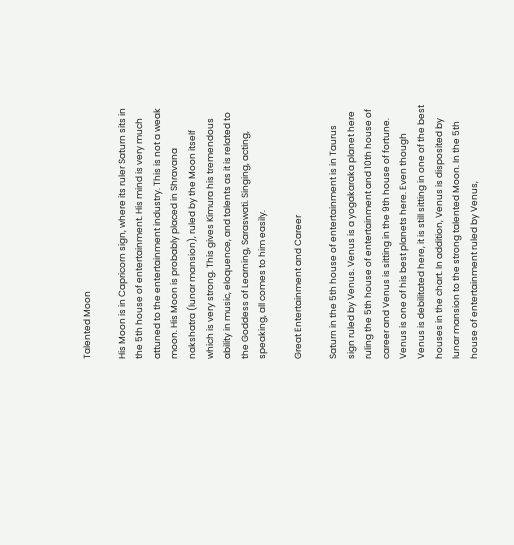Talented Moon

His Moon is in Capricorn sign, where its ruler Saturn sits in the 5th house of entertainment. His mind is very much attuned to the entertainment industry. This is not a weak moon. His Moon is probably placed in Shravana nakshatra (lunar mansion), ruled by the Moon itself which is very strong. This gives Kimura his tremendous ability in music, eloquence, and talents as it is related to the Goddess of Learning, Saraswati. Singing, acting, speaking, all comes to him easily.

Great Entertainment and Career

Saturn in the 5th house of entertainment is in Taurus sign ruled by Venus. Venus is a yogakaraka planet here ruling the 5th house of entertainment and 10th house of career and Venus is sitting in the 9th house of fortune. Venus is one of his best planets here. Even though Venus is debilitated here, it is still sitting in one of the best houses in the chart. In addition, Venus is disposited by lunar mansion to the strong talented Moon. In the 5th house of entertainment ruled by Venus,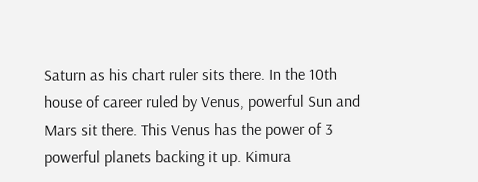Saturn as his chart ruler sits there. In the 10th house of career ruled by Venus, powerful Sun and Mars sit there. This Venus has the power of 3 powerful planets backing it up. Kimura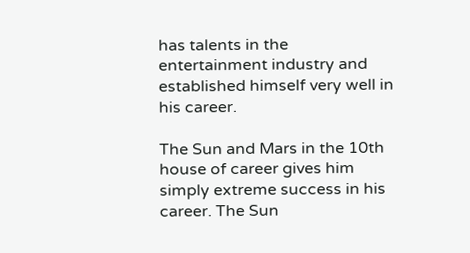has talents in the entertainment industry and established himself very well in his career.

The Sun and Mars in the 10th house of career gives him simply extreme success in his career. The Sun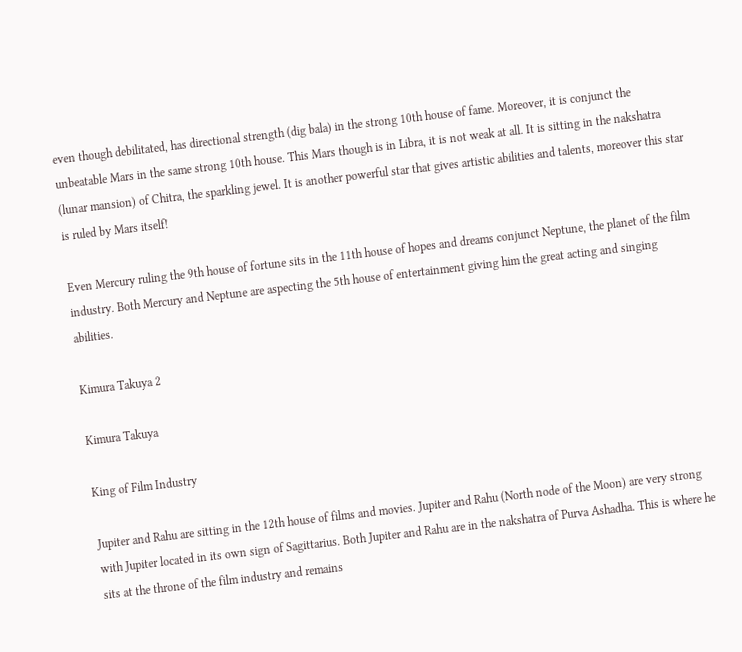even though debilitated, has directional strength (dig bala) in the strong 10th house of fame. Moreover, it is conjunct the unbeatable Mars in the same strong 10th house. This Mars though is in Libra, it is not weak at all. It is sitting in the nakshatra (lunar mansion) of Chitra, the sparkling jewel. It is another powerful star that gives artistic abilities and talents, moreover this star is ruled by Mars itself!

Even Mercury ruling the 9th house of fortune sits in the 11th house of hopes and dreams conjunct Neptune, the planet of the film industry. Both Mercury and Neptune are aspecting the 5th house of entertainment giving him the great acting and singing abilities.

Kimura Takuya 2

Kimura Takuya

King of Film Industry

Jupiter and Rahu are sitting in the 12th house of films and movies. Jupiter and Rahu (North node of the Moon) are very strong with Jupiter located in its own sign of Sagittarius. Both Jupiter and Rahu are in the nakshatra of Purva Ashadha. This is where he sits at the throne of the film industry and remains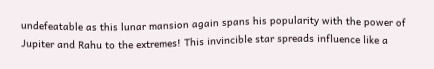undefeatable as this lunar mansion again spans his popularity with the power of Jupiter and Rahu to the extremes! This invincible star spreads influence like a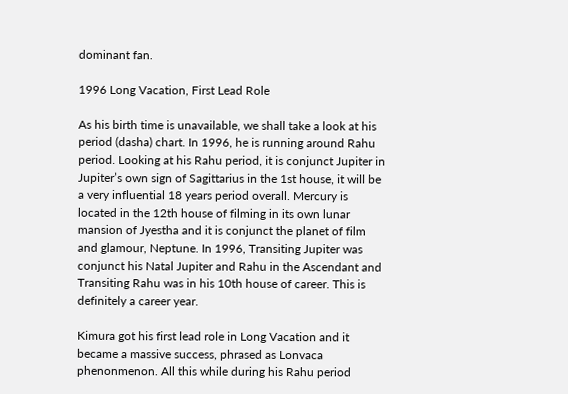dominant fan.

1996 Long Vacation, First Lead Role

As his birth time is unavailable, we shall take a look at his period (dasha) chart. In 1996, he is running around Rahu period. Looking at his Rahu period, it is conjunct Jupiter in Jupiter’s own sign of Sagittarius in the 1st house, it will be a very influential 18 years period overall. Mercury is located in the 12th house of filming in its own lunar mansion of Jyestha and it is conjunct the planet of film and glamour, Neptune. In 1996, Transiting Jupiter was conjunct his Natal Jupiter and Rahu in the Ascendant and Transiting Rahu was in his 10th house of career. This is definitely a career year.

Kimura got his first lead role in Long Vacation and it became a massive success, phrased as Lonvaca phenonmenon. All this while during his Rahu period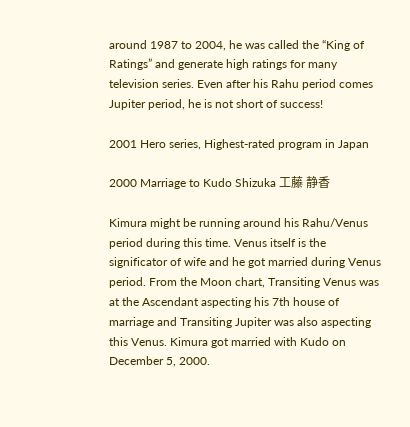around 1987 to 2004, he was called the “King of Ratings” and generate high ratings for many television series. Even after his Rahu period comes Jupiter period, he is not short of success!

2001 Hero series, Highest-rated program in Japan

2000 Marriage to Kudo Shizuka 工藤 静香

Kimura might be running around his Rahu/Venus period during this time. Venus itself is the significator of wife and he got married during Venus period. From the Moon chart, Transiting Venus was at the Ascendant aspecting his 7th house of marriage and Transiting Jupiter was also aspecting this Venus. Kimura got married with Kudo on December 5, 2000.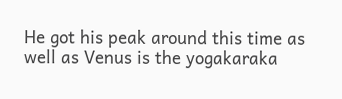He got his peak around this time as well as Venus is the yogakaraka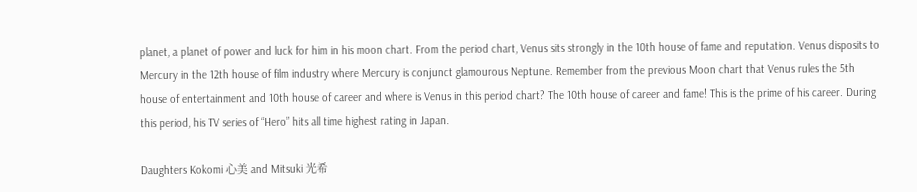planet, a planet of power and luck for him in his moon chart. From the period chart, Venus sits strongly in the 10th house of fame and reputation. Venus disposits to Mercury in the 12th house of film industry where Mercury is conjunct glamourous Neptune. Remember from the previous Moon chart that Venus rules the 5th house of entertainment and 10th house of career and where is Venus in this period chart? The 10th house of career and fame! This is the prime of his career. During this period, his TV series of “Hero” hits all time highest rating in Japan.

Daughters Kokomi 心美 and Mitsuki 光希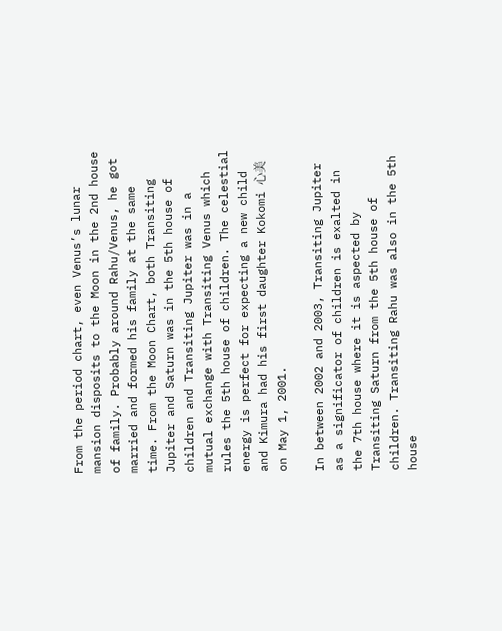From the period chart, even Venus’s lunar mansion disposits to the Moon in the 2nd house of family. Probably around Rahu/Venus, he got married and formed his family at the same time. From the Moon Chart, both Transiting Jupiter and Saturn was in the 5th house of children and Transiting Jupiter was in a mutual exchange with Transiting Venus which rules the 5th house of children. The celestial energy is perfect for expecting a new child and Kimura had his first daughter Kokomi 心美 on May 1, 2001.

In between 2002 and 2003, Transiting Jupiter as a significator of children is exalted in the 7th house where it is aspected by Transiting Saturn from the 5th house of children. Transiting Rahu was also in the 5th house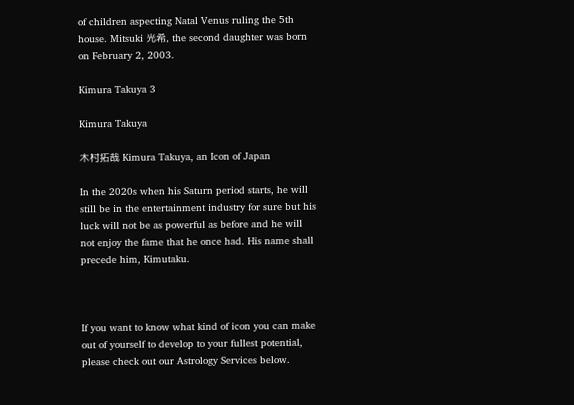of children aspecting Natal Venus ruling the 5th house. Mitsuki 光希, the second daughter was born on February 2, 2003.

Kimura Takuya 3

Kimura Takuya

木村拓哉 Kimura Takuya, an Icon of Japan

In the 2020s when his Saturn period starts, he will still be in the entertainment industry for sure but his luck will not be as powerful as before and he will not enjoy the fame that he once had. His name shall precede him, Kimutaku.



If you want to know what kind of icon you can make out of yourself to develop to your fullest potential, please check out our Astrology Services below.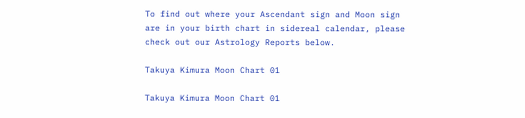To find out where your Ascendant sign and Moon sign are in your birth chart in sidereal calendar, please check out our Astrology Reports below.

Takuya Kimura Moon Chart 01

Takuya Kimura Moon Chart 01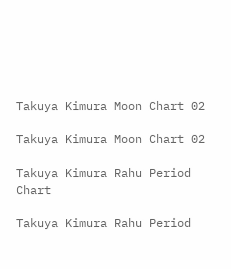Takuya Kimura Moon Chart 02

Takuya Kimura Moon Chart 02

Takuya Kimura Rahu Period Chart

Takuya Kimura Rahu Period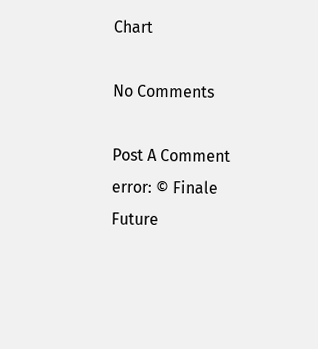Chart

No Comments

Post A Comment
error: © Finale Future